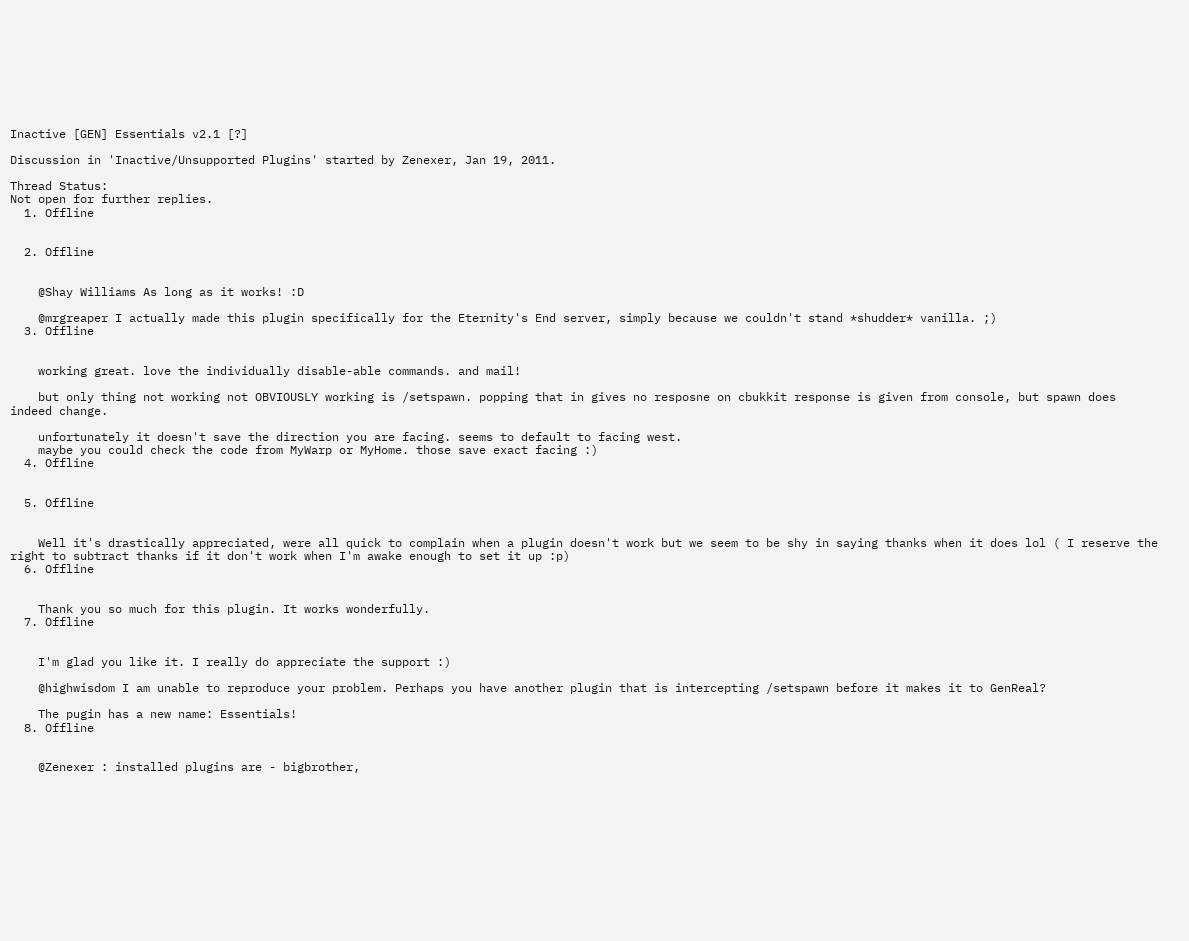Inactive [GEN] Essentials v2.1 [?]

Discussion in 'Inactive/Unsupported Plugins' started by Zenexer, Jan 19, 2011.

Thread Status:
Not open for further replies.
  1. Offline


  2. Offline


    @Shay Williams As long as it works! :D

    @mrgreaper I actually made this plugin specifically for the Eternity's End server, simply because we couldn't stand *shudder* vanilla. ;)
  3. Offline


    working great. love the individually disable-able commands. and mail!

    but only thing not working not OBVIOUSLY working is /setspawn. popping that in gives no resposne on cbukkit response is given from console, but spawn does indeed change.

    unfortunately it doesn't save the direction you are facing. seems to default to facing west.
    maybe you could check the code from MyWarp or MyHome. those save exact facing :)
  4. Offline


  5. Offline


    Well it's drastically appreciated, were all quick to complain when a plugin doesn't work but we seem to be shy in saying thanks when it does lol ( I reserve the right to subtract thanks if it don't work when I'm awake enough to set it up :p)
  6. Offline


    Thank you so much for this plugin. It works wonderfully.
  7. Offline


    I'm glad you like it. I really do appreciate the support :)

    @highwisdom I am unable to reproduce your problem. Perhaps you have another plugin that is intercepting /setspawn before it makes it to GenReal?

    The pugin has a new name: Essentials!
  8. Offline


    @Zenexer : installed plugins are - bigbrother,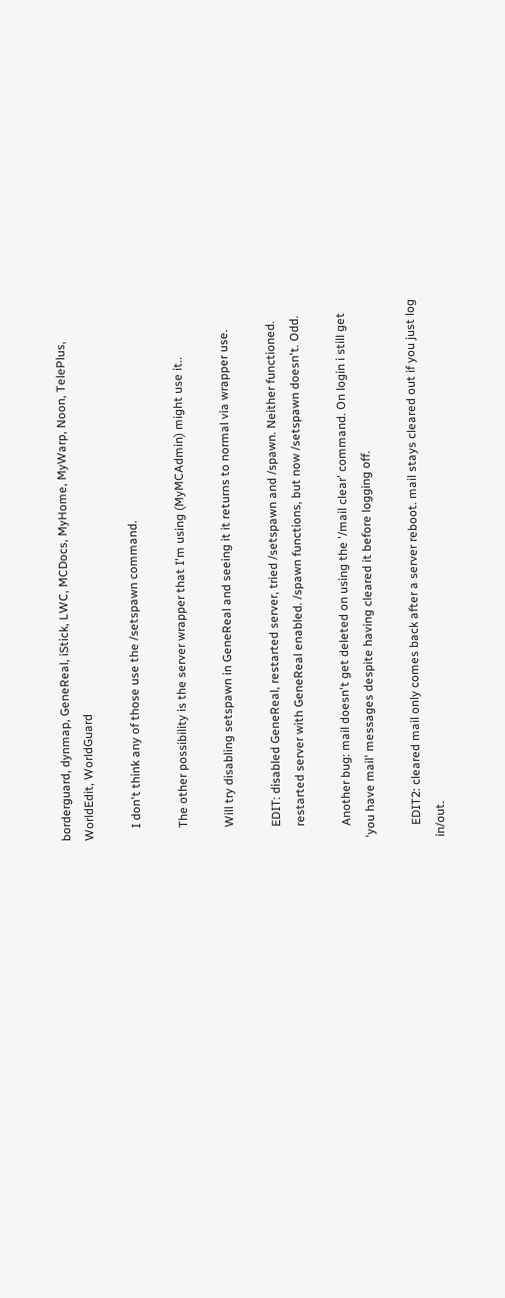borderguard, dynmap, GeneReal, iStick, LWC, MCDocs, MyHome, MyWarp, Noon, TelePlus, WorldEdit, WorldGuard

    I don't think any of those use the /setspawn command.

    The other possibility is the server wrapper that I'm using (MyMCAdmin) might use it..

    Will try disabling setspawn in GeneReal and seeing it it returns to normal via wrapper use.

    EDIT: disabled GeneReal, restarted server, tried /setspawn and /spawn. Neither functioned.
    restarted server with GeneReal enabled. /spawn functions, but now /setspawn doesn't. Odd.

    Another bug: mail doesn't get deleted on using the '/mail clear' command. On login i still get 'you have mail' messages despite having cleared it before logging off.

    EDIT2: cleared mail only comes back after a server reboot. mail stays cleared out if you just log in/out.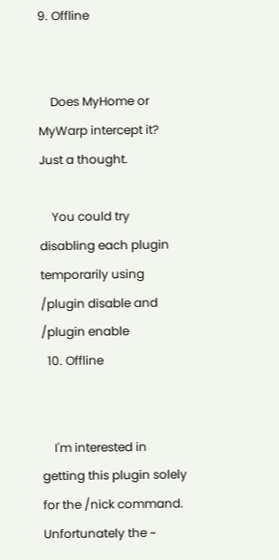9. Offline


    Does MyHome or MyWarp intercept it? Just a thought.

    You could try disabling each plugin temporarily using /plugin disable and /plugin enable
  10. Offline


    I'm interested in getting this plugin solely for the /nick command. Unfortunately the ~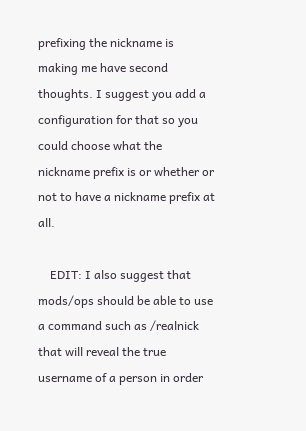prefixing the nickname is making me have second thoughts. I suggest you add a configuration for that so you could choose what the nickname prefix is or whether or not to have a nickname prefix at all.

    EDIT: I also suggest that mods/ops should be able to use a command such as /realnick that will reveal the true username of a person in order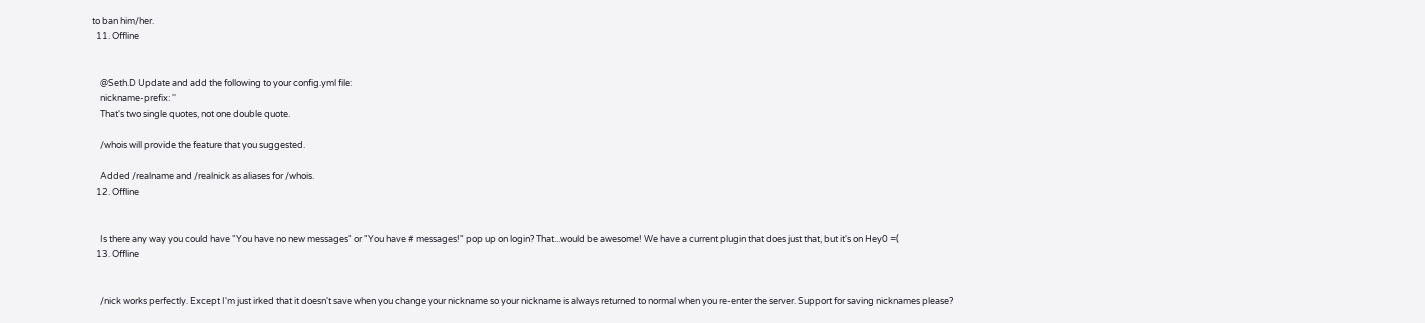to ban him/her.
  11. Offline


    @Seth.D Update and add the following to your config.yml file:
    nickname-prefix: ''
    That's two single quotes, not one double quote.

    /whois will provide the feature that you suggested.

    Added /realname and /realnick as aliases for /whois.
  12. Offline


    Is there any way you could have "You have no new messages" or "You have # messages!" pop up on login? That...would be awesome! We have a current plugin that does just that, but it's on Hey0 =(
  13. Offline


    /nick works perfectly. Except I'm just irked that it doesn't save when you change your nickname so your nickname is always returned to normal when you re-enter the server. Support for saving nicknames please?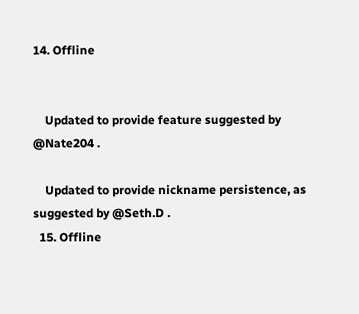14. Offline


    Updated to provide feature suggested by @Nate204 .

    Updated to provide nickname persistence, as suggested by @Seth.D .
  15. Offline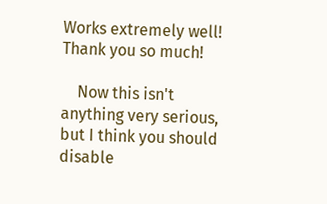Works extremely well! Thank you so much!

    Now this isn't anything very serious, but I think you should disable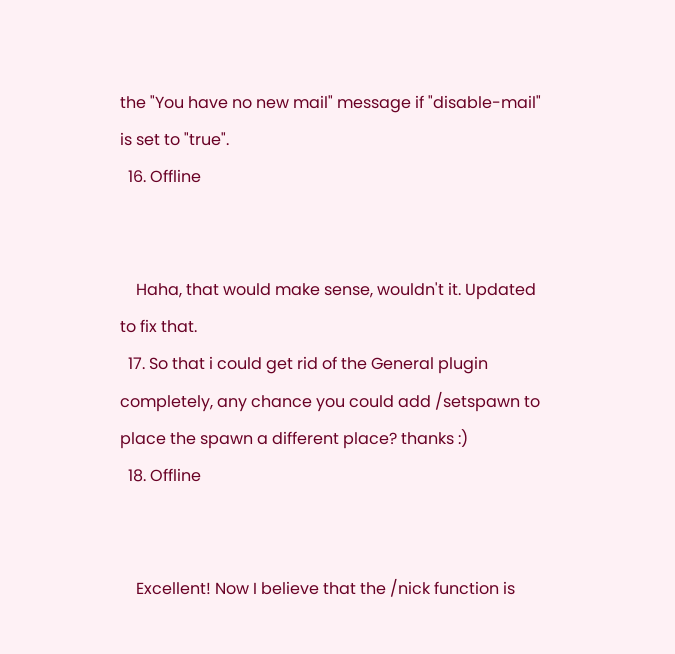the "You have no new mail" message if "disable-mail" is set to "true".
  16. Offline


    Haha, that would make sense, wouldn't it. Updated to fix that.
  17. So that i could get rid of the General plugin completely, any chance you could add /setspawn to place the spawn a different place? thanks :)
  18. Offline


    Excellent! Now I believe that the /nick function is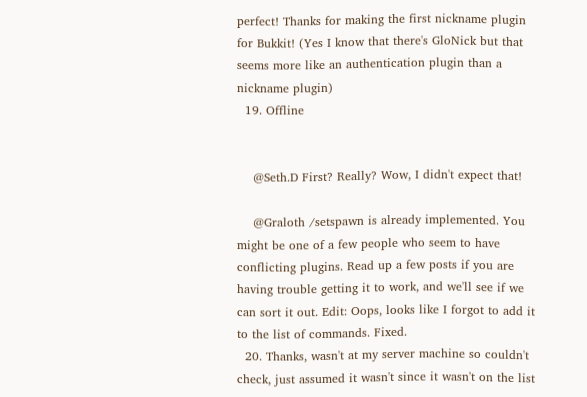perfect! Thanks for making the first nickname plugin for Bukkit! (Yes I know that there's GloNick but that seems more like an authentication plugin than a nickname plugin)
  19. Offline


    @Seth.D First? Really? Wow, I didn't expect that!

    @Graloth /setspawn is already implemented. You might be one of a few people who seem to have conflicting plugins. Read up a few posts if you are having trouble getting it to work, and we'll see if we can sort it out. Edit: Oops, looks like I forgot to add it to the list of commands. Fixed.
  20. Thanks, wasn't at my server machine so couldn't check, just assumed it wasn't since it wasn't on the list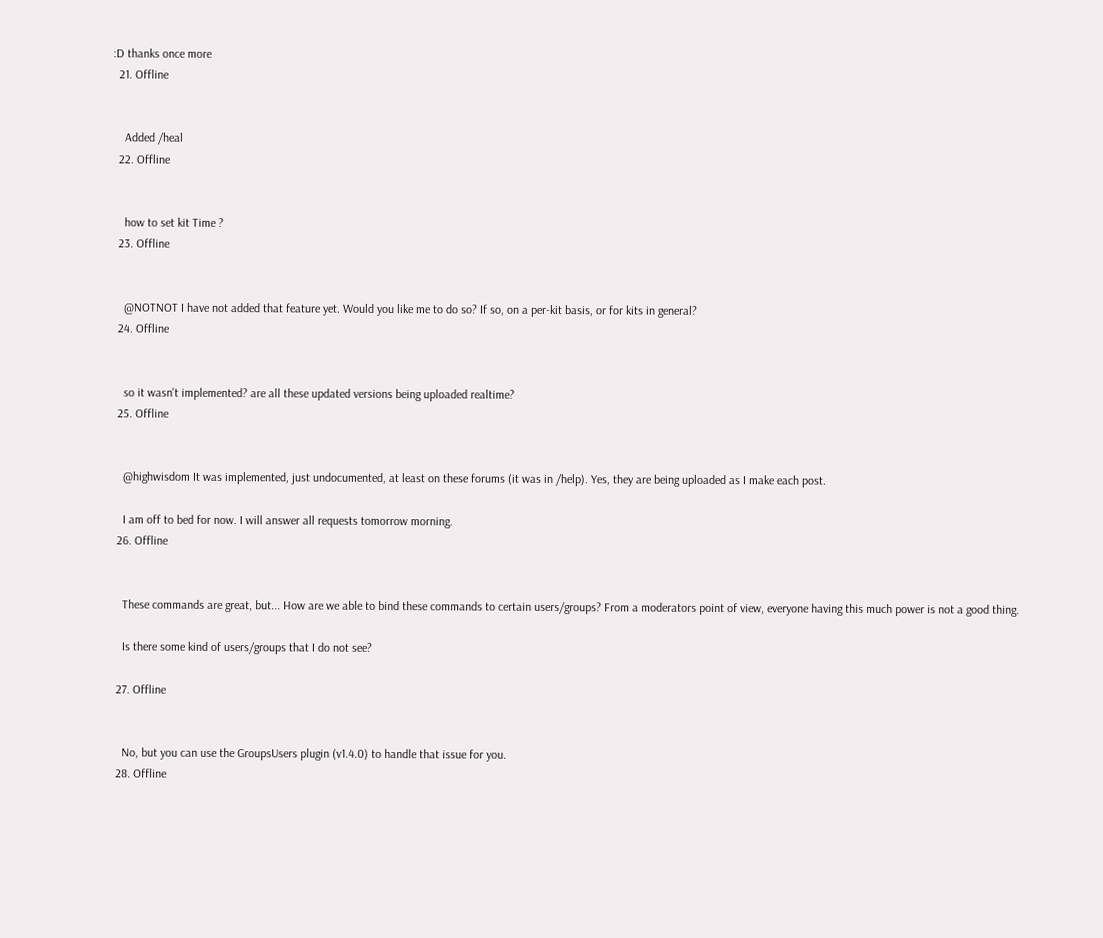:D thanks once more
  21. Offline


    Added /heal
  22. Offline


    how to set kit Time ?
  23. Offline


    @NOTNOT I have not added that feature yet. Would you like me to do so? If so, on a per-kit basis, or for kits in general?
  24. Offline


    so it wasn't implemented? are all these updated versions being uploaded realtime?
  25. Offline


    @highwisdom It was implemented, just undocumented, at least on these forums (it was in /help). Yes, they are being uploaded as I make each post.

    I am off to bed for now. I will answer all requests tomorrow morning.
  26. Offline


    These commands are great, but... How are we able to bind these commands to certain users/groups? From a moderators point of view, everyone having this much power is not a good thing.

    Is there some kind of users/groups that I do not see?

  27. Offline


    No, but you can use the GroupsUsers plugin (v1.4.0) to handle that issue for you.
  28. Offline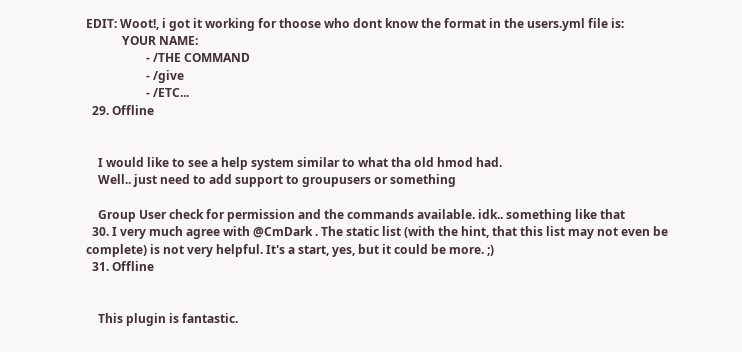EDIT: Woot!, i got it working for thoose who dont know the format in the users.yml file is:
            YOUR NAME:
                    - /THE COMMAND
                    - /give
                    - /ETC...
  29. Offline


    I would like to see a help system similar to what tha old hmod had.
    Well.. just need to add support to groupusers or something

    Group User check for permission and the commands available. idk.. something like that
  30. I very much agree with @CmDark . The static list (with the hint, that this list may not even be complete) is not very helpful. It's a start, yes, but it could be more. ;)
  31. Offline


    This plugin is fantastic.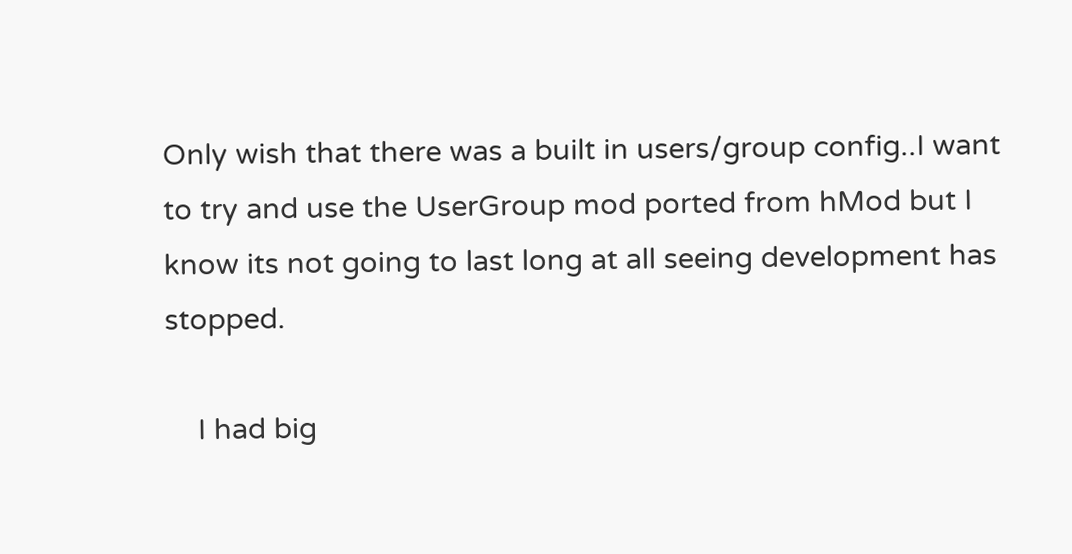Only wish that there was a built in users/group config..I want to try and use the UserGroup mod ported from hMod but I know its not going to last long at all seeing development has stopped.

    I had big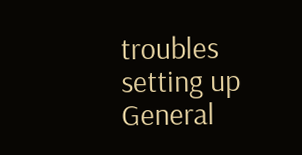troubles setting up General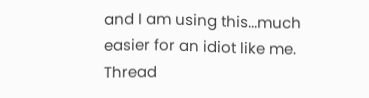and I am using this...much easier for an idiot like me.
Thread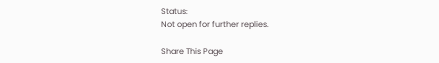Status:
Not open for further replies.

Share This Page